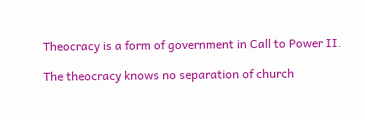Theocracy is a form of government in Call to Power II.

The theocracy knows no separation of church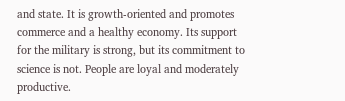and state. It is growth‐oriented and promotes commerce and a healthy economy. Its support for the military is strong, but its commitment to science is not. People are loyal and moderately productive.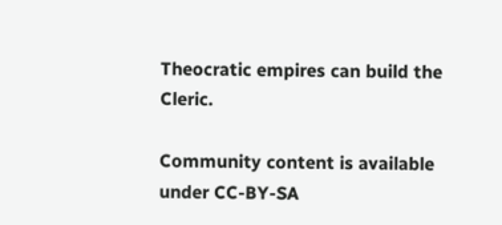Theocratic empires can build the Cleric.

Community content is available under CC-BY-SA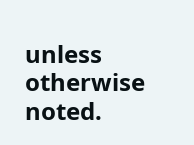unless otherwise noted.